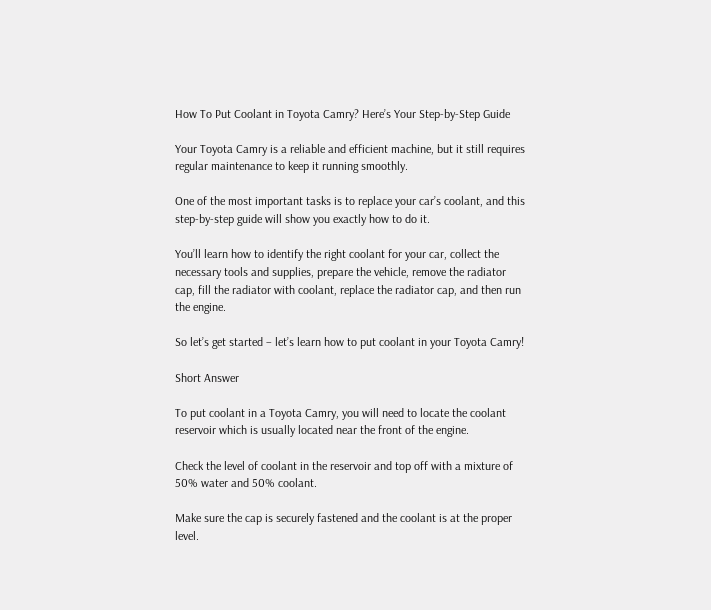How To Put Coolant in Toyota Camry? Here’s Your Step-by-Step Guide

Your Toyota Camry is a reliable and efficient machine, but it still requires regular maintenance to keep it running smoothly.

One of the most important tasks is to replace your car’s coolant, and this step-by-step guide will show you exactly how to do it.

You’ll learn how to identify the right coolant for your car, collect the necessary tools and supplies, prepare the vehicle, remove the radiator cap, fill the radiator with coolant, replace the radiator cap, and then run the engine.

So let’s get started – let’s learn how to put coolant in your Toyota Camry!

Short Answer

To put coolant in a Toyota Camry, you will need to locate the coolant reservoir which is usually located near the front of the engine.

Check the level of coolant in the reservoir and top off with a mixture of 50% water and 50% coolant.

Make sure the cap is securely fastened and the coolant is at the proper level.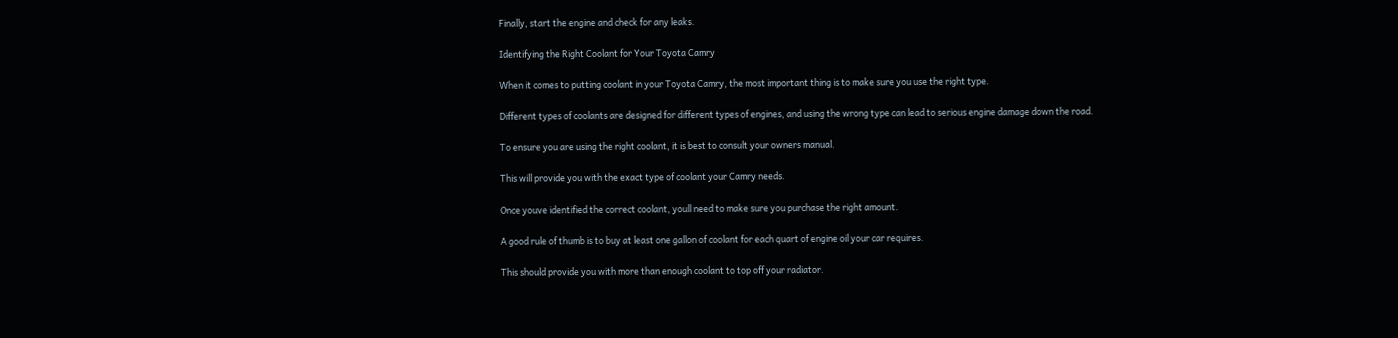Finally, start the engine and check for any leaks.

Identifying the Right Coolant for Your Toyota Camry

When it comes to putting coolant in your Toyota Camry, the most important thing is to make sure you use the right type.

Different types of coolants are designed for different types of engines, and using the wrong type can lead to serious engine damage down the road.

To ensure you are using the right coolant, it is best to consult your owners manual.

This will provide you with the exact type of coolant your Camry needs.

Once youve identified the correct coolant, youll need to make sure you purchase the right amount.

A good rule of thumb is to buy at least one gallon of coolant for each quart of engine oil your car requires.

This should provide you with more than enough coolant to top off your radiator.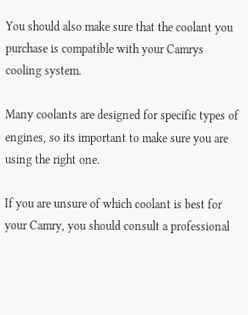You should also make sure that the coolant you purchase is compatible with your Camrys cooling system.

Many coolants are designed for specific types of engines, so its important to make sure you are using the right one.

If you are unsure of which coolant is best for your Camry, you should consult a professional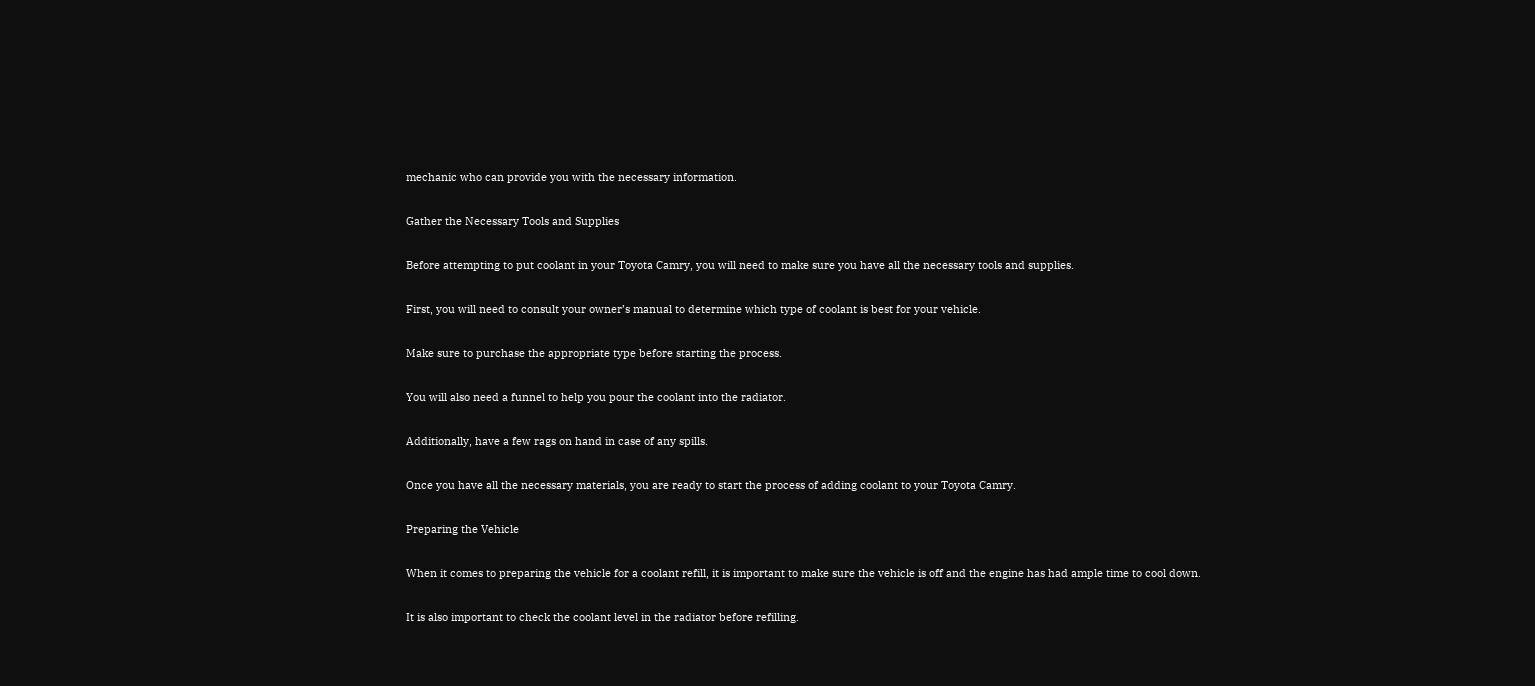mechanic who can provide you with the necessary information.

Gather the Necessary Tools and Supplies

Before attempting to put coolant in your Toyota Camry, you will need to make sure you have all the necessary tools and supplies.

First, you will need to consult your owner’s manual to determine which type of coolant is best for your vehicle.

Make sure to purchase the appropriate type before starting the process.

You will also need a funnel to help you pour the coolant into the radiator.

Additionally, have a few rags on hand in case of any spills.

Once you have all the necessary materials, you are ready to start the process of adding coolant to your Toyota Camry.

Preparing the Vehicle

When it comes to preparing the vehicle for a coolant refill, it is important to make sure the vehicle is off and the engine has had ample time to cool down.

It is also important to check the coolant level in the radiator before refilling.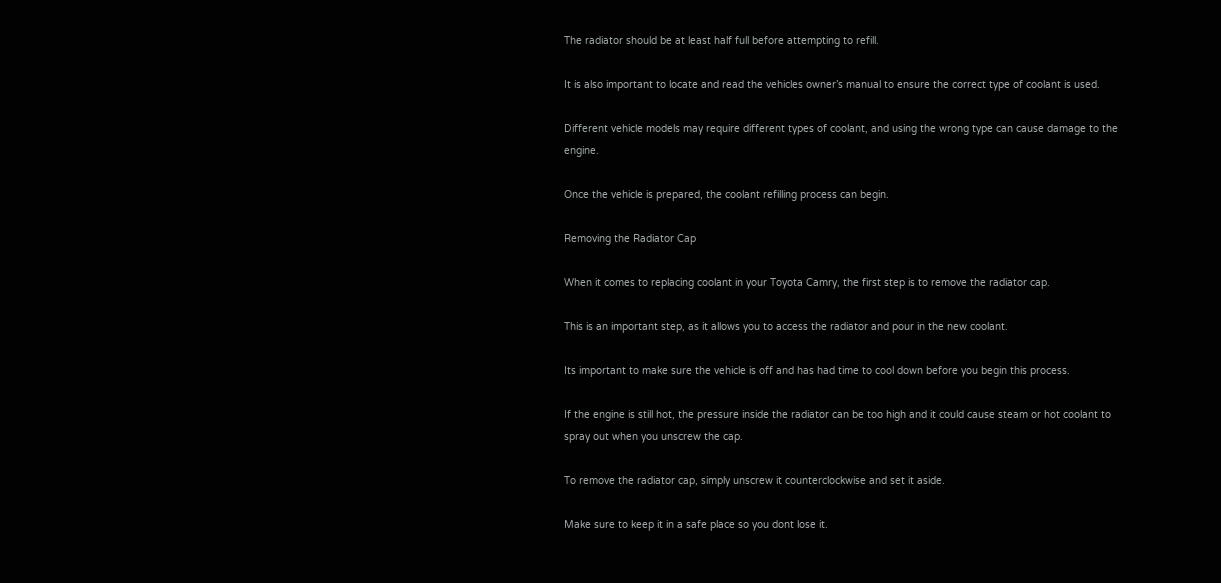The radiator should be at least half full before attempting to refill.

It is also important to locate and read the vehicles owner’s manual to ensure the correct type of coolant is used.

Different vehicle models may require different types of coolant, and using the wrong type can cause damage to the engine.

Once the vehicle is prepared, the coolant refilling process can begin.

Removing the Radiator Cap

When it comes to replacing coolant in your Toyota Camry, the first step is to remove the radiator cap.

This is an important step, as it allows you to access the radiator and pour in the new coolant.

Its important to make sure the vehicle is off and has had time to cool down before you begin this process.

If the engine is still hot, the pressure inside the radiator can be too high and it could cause steam or hot coolant to spray out when you unscrew the cap.

To remove the radiator cap, simply unscrew it counterclockwise and set it aside.

Make sure to keep it in a safe place so you dont lose it.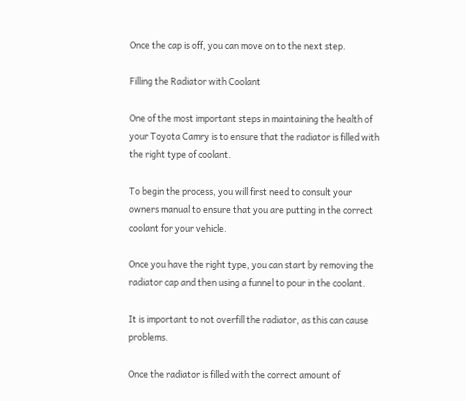Once the cap is off, you can move on to the next step.

Filling the Radiator with Coolant

One of the most important steps in maintaining the health of your Toyota Camry is to ensure that the radiator is filled with the right type of coolant.

To begin the process, you will first need to consult your owners manual to ensure that you are putting in the correct coolant for your vehicle.

Once you have the right type, you can start by removing the radiator cap and then using a funnel to pour in the coolant.

It is important to not overfill the radiator, as this can cause problems.

Once the radiator is filled with the correct amount of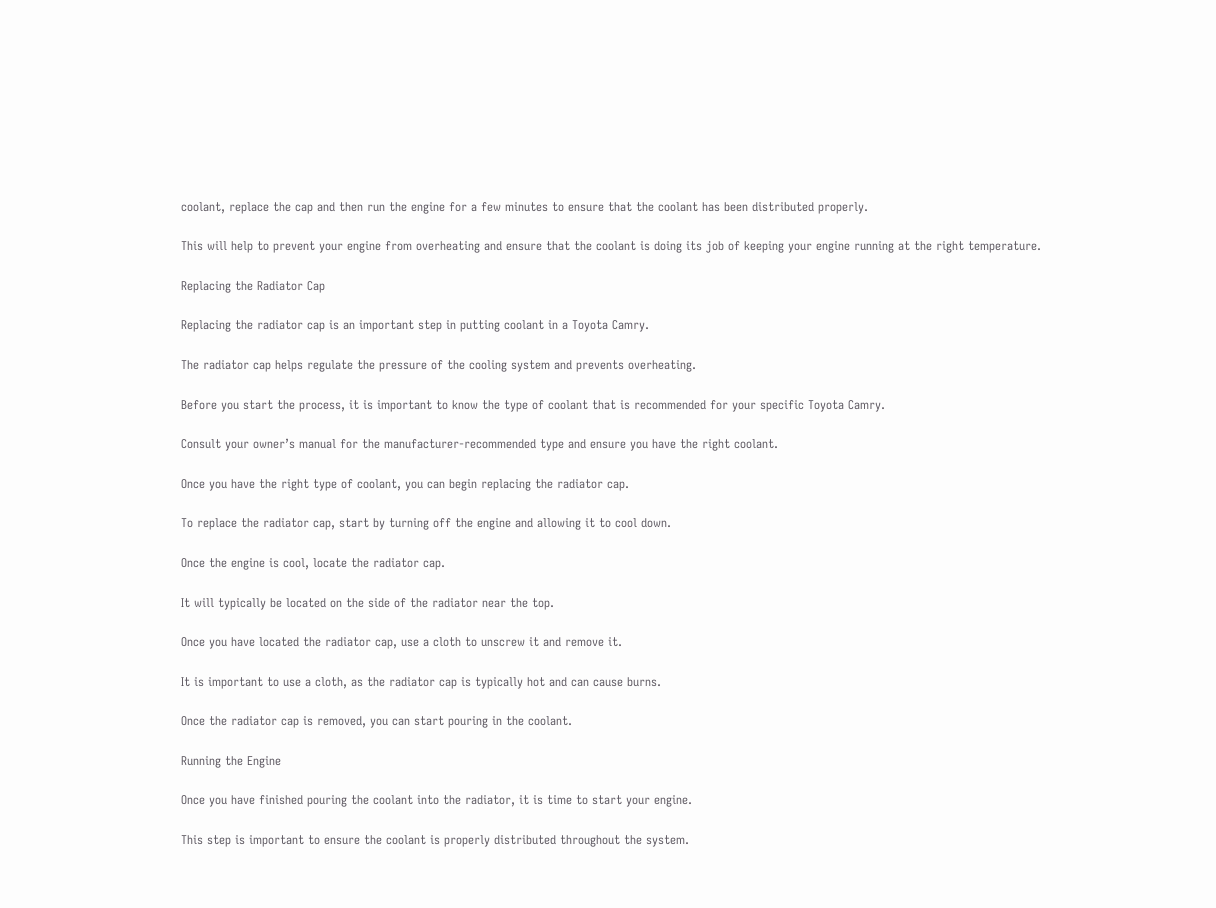coolant, replace the cap and then run the engine for a few minutes to ensure that the coolant has been distributed properly.

This will help to prevent your engine from overheating and ensure that the coolant is doing its job of keeping your engine running at the right temperature.

Replacing the Radiator Cap

Replacing the radiator cap is an important step in putting coolant in a Toyota Camry.

The radiator cap helps regulate the pressure of the cooling system and prevents overheating.

Before you start the process, it is important to know the type of coolant that is recommended for your specific Toyota Camry.

Consult your owner’s manual for the manufacturer-recommended type and ensure you have the right coolant.

Once you have the right type of coolant, you can begin replacing the radiator cap.

To replace the radiator cap, start by turning off the engine and allowing it to cool down.

Once the engine is cool, locate the radiator cap.

It will typically be located on the side of the radiator near the top.

Once you have located the radiator cap, use a cloth to unscrew it and remove it.

It is important to use a cloth, as the radiator cap is typically hot and can cause burns.

Once the radiator cap is removed, you can start pouring in the coolant.

Running the Engine

Once you have finished pouring the coolant into the radiator, it is time to start your engine.

This step is important to ensure the coolant is properly distributed throughout the system.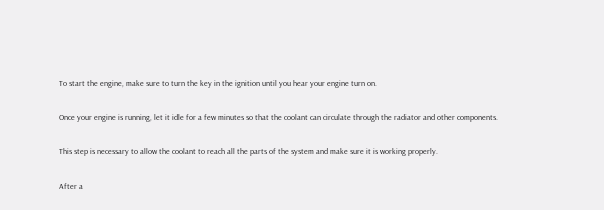To start the engine, make sure to turn the key in the ignition until you hear your engine turn on.

Once your engine is running, let it idle for a few minutes so that the coolant can circulate through the radiator and other components.

This step is necessary to allow the coolant to reach all the parts of the system and make sure it is working properly.

After a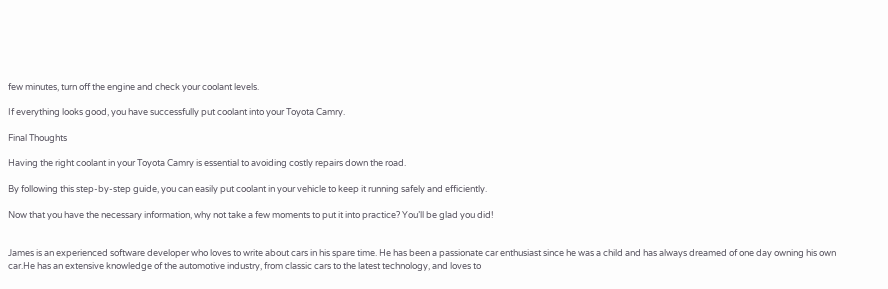few minutes, turn off the engine and check your coolant levels.

If everything looks good, you have successfully put coolant into your Toyota Camry.

Final Thoughts

Having the right coolant in your Toyota Camry is essential to avoiding costly repairs down the road.

By following this step-by-step guide, you can easily put coolant in your vehicle to keep it running safely and efficiently.

Now that you have the necessary information, why not take a few moments to put it into practice? You’ll be glad you did!


James is an experienced software developer who loves to write about cars in his spare time. He has been a passionate car enthusiast since he was a child and has always dreamed of one day owning his own car.He has an extensive knowledge of the automotive industry, from classic cars to the latest technology, and loves to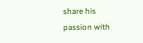share his passion with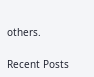others.

Recent Posts